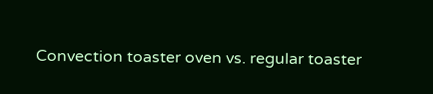Convection toaster oven vs. regular toaster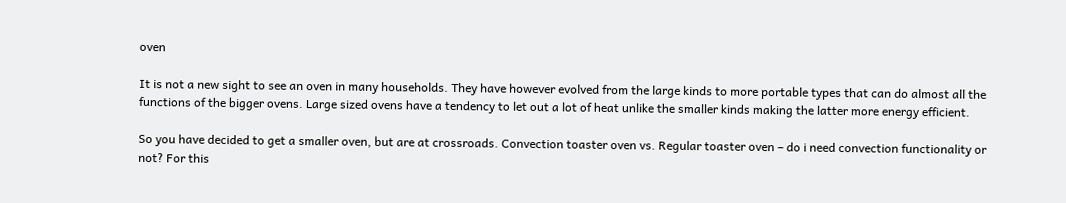oven

It is not a new sight to see an oven in many households. They have however evolved from the large kinds to more portable types that can do almost all the functions of the bigger ovens. Large sized ovens have a tendency to let out a lot of heat unlike the smaller kinds making the latter more energy efficient.

So you have decided to get a smaller oven, but are at crossroads. Convection toaster oven vs. Regular toaster oven – do i need convection functionality or not? For this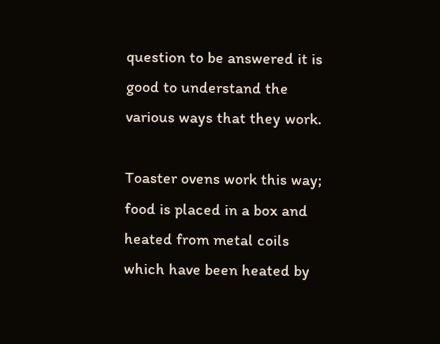question to be answered it is good to understand the various ways that they work.

Toaster ovens work this way; food is placed in a box and heated from metal coils which have been heated by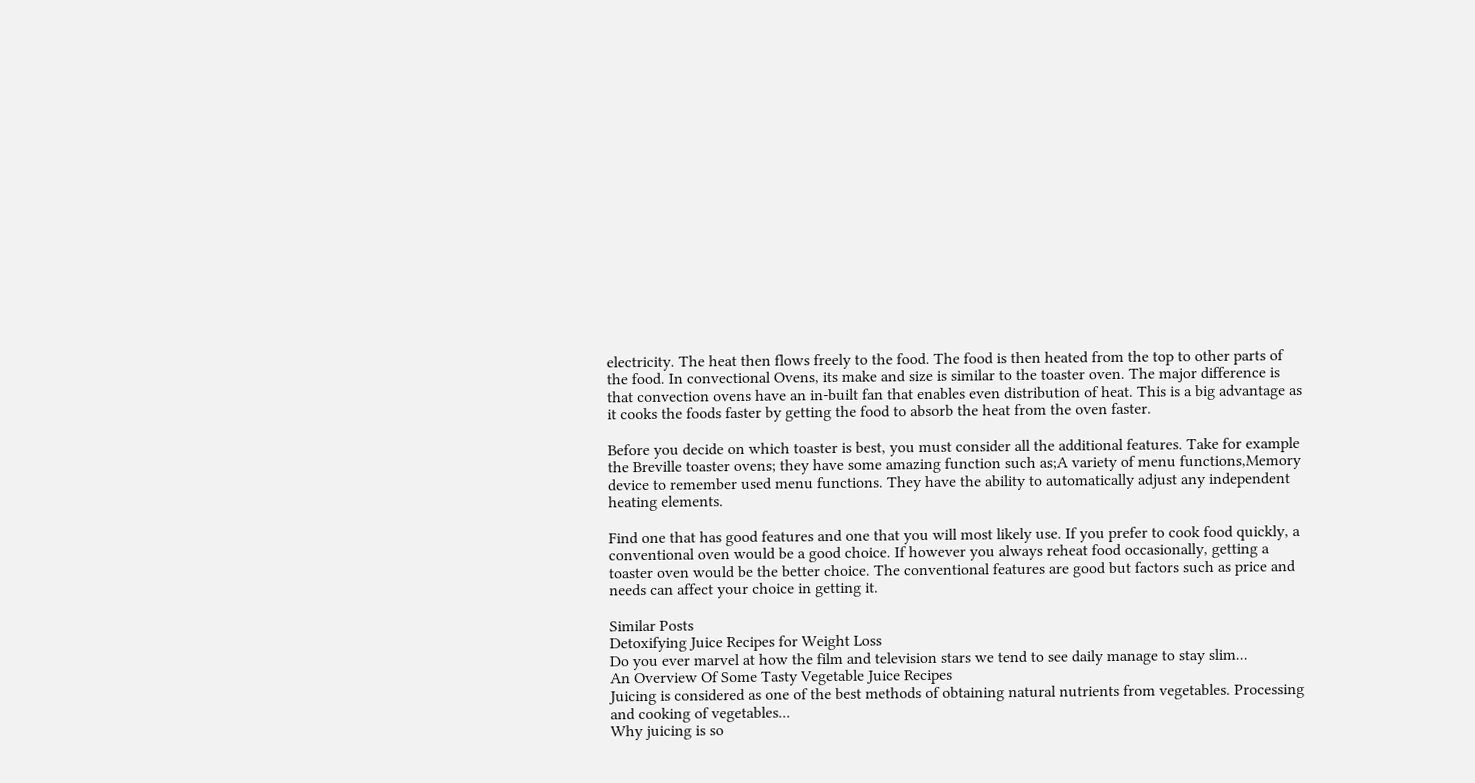electricity. The heat then flows freely to the food. The food is then heated from the top to other parts of the food. In convectional Ovens, its make and size is similar to the toaster oven. The major difference is that convection ovens have an in-built fan that enables even distribution of heat. This is a big advantage as it cooks the foods faster by getting the food to absorb the heat from the oven faster.

Before you decide on which toaster is best, you must consider all the additional features. Take for example the Breville toaster ovens; they have some amazing function such as;A variety of menu functions,Memory device to remember used menu functions. They have the ability to automatically adjust any independent heating elements.

Find one that has good features and one that you will most likely use. If you prefer to cook food quickly, a conventional oven would be a good choice. If however you always reheat food occasionally, getting a toaster oven would be the better choice. The conventional features are good but factors such as price and needs can affect your choice in getting it.

Similar Posts
Detoxifying Juice Recipes for Weight Loss
Do you ever marvel at how the film and television stars we tend to see daily manage to stay slim...
An Overview Of Some Tasty Vegetable Juice Recipes
Juicing is considered as one of the best methods of obtaining natural nutrients from vegetables. Processing and cooking of vegetables...
Why juicing is so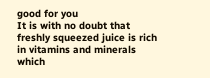good for you
It is with no doubt that freshly squeezed juice is rich in vitamins and minerals which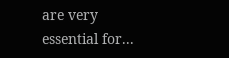are very essential for...